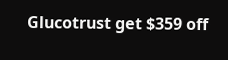Glucotrust get $359 off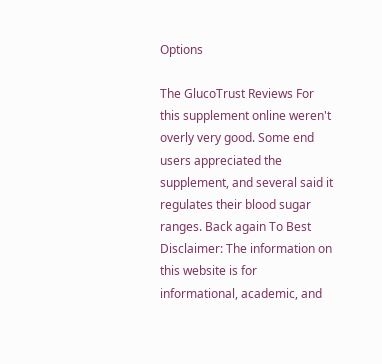Options

The GlucoTrust Reviews For this supplement online weren't overly very good. Some end users appreciated the supplement, and several said it regulates their blood sugar ranges. Back again To Best Disclaimer: The information on this website is for informational, academic, and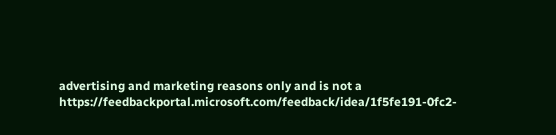advertising and marketing reasons only and is not a https://feedbackportal.microsoft.com/feedback/idea/1f5fe191-0fc2-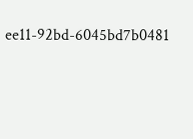ee11-92bd-6045bd7b0481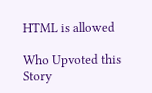HTML is allowed

Who Upvoted this Story